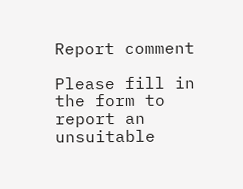Report comment

Please fill in the form to report an unsuitable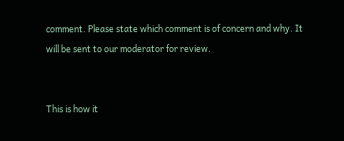comment. Please state which comment is of concern and why. It will be sent to our moderator for review.


This is how it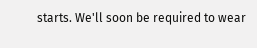starts. We'll soon be required to wear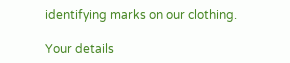identifying marks on our clothing.

Your details